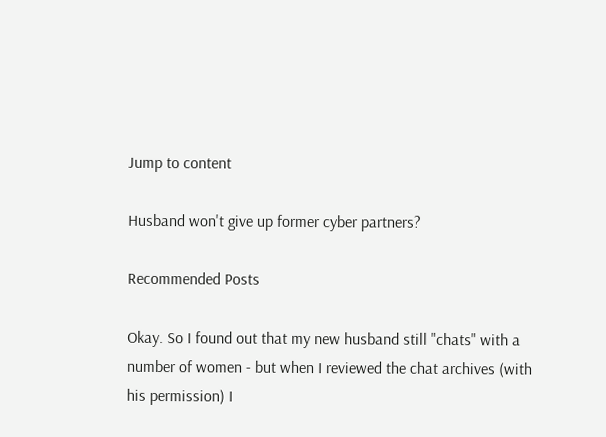Jump to content

Husband won't give up former cyber partners?

Recommended Posts

Okay. So I found out that my new husband still "chats" with a number of women - but when I reviewed the chat archives (with his permission) I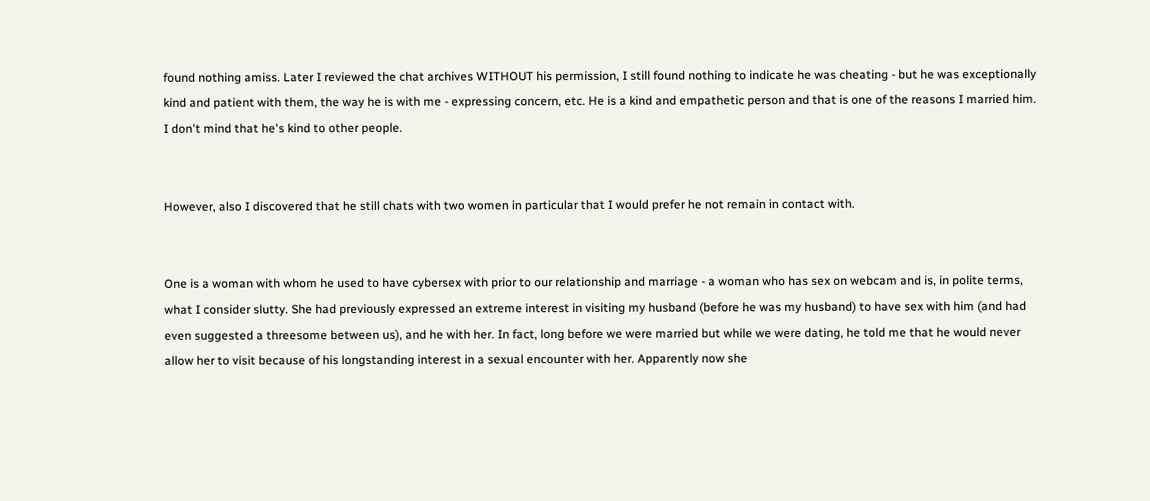found nothing amiss. Later I reviewed the chat archives WITHOUT his permission, I still found nothing to indicate he was cheating - but he was exceptionally kind and patient with them, the way he is with me - expressing concern, etc. He is a kind and empathetic person and that is one of the reasons I married him. I don't mind that he's kind to other people.


However, also I discovered that he still chats with two women in particular that I would prefer he not remain in contact with.


One is a woman with whom he used to have cybersex with prior to our relationship and marriage - a woman who has sex on webcam and is, in polite terms, what I consider slutty. She had previously expressed an extreme interest in visiting my husband (before he was my husband) to have sex with him (and had even suggested a threesome between us), and he with her. In fact, long before we were married but while we were dating, he told me that he would never allow her to visit because of his longstanding interest in a sexual encounter with her. Apparently now she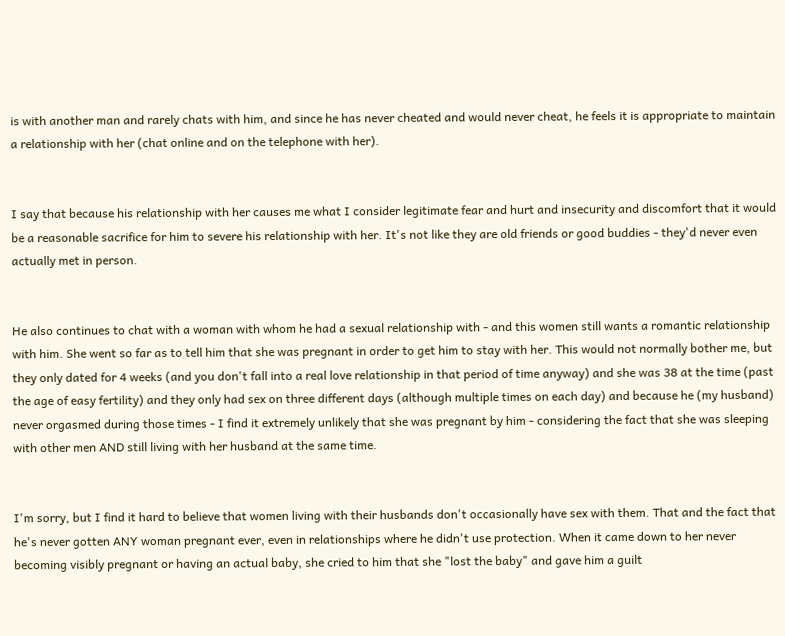is with another man and rarely chats with him, and since he has never cheated and would never cheat, he feels it is appropriate to maintain a relationship with her (chat online and on the telephone with her).


I say that because his relationship with her causes me what I consider legitimate fear and hurt and insecurity and discomfort that it would be a reasonable sacrifice for him to severe his relationship with her. It's not like they are old friends or good buddies - they'd never even actually met in person.


He also continues to chat with a woman with whom he had a sexual relationship with - and this women still wants a romantic relationship with him. She went so far as to tell him that she was pregnant in order to get him to stay with her. This would not normally bother me, but they only dated for 4 weeks (and you don't fall into a real love relationship in that period of time anyway) and she was 38 at the time (past the age of easy fertility) and they only had sex on three different days (although multiple times on each day) and because he (my husband) never orgasmed during those times - I find it extremely unlikely that she was pregnant by him - considering the fact that she was sleeping with other men AND still living with her husband at the same time.


I'm sorry, but I find it hard to believe that women living with their husbands don't occasionally have sex with them. That and the fact that he's never gotten ANY woman pregnant ever, even in relationships where he didn't use protection. When it came down to her never becoming visibly pregnant or having an actual baby, she cried to him that she "lost the baby" and gave him a guilt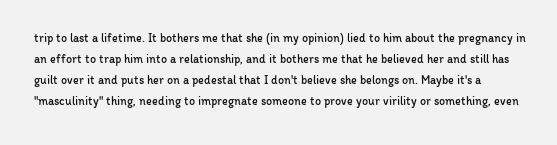trip to last a lifetime. It bothers me that she (in my opinion) lied to him about the pregnancy in an effort to trap him into a relationship, and it bothers me that he believed her and still has guilt over it and puts her on a pedestal that I don't believe she belongs on. Maybe it's a "masculinity" thing, needing to impregnate someone to prove your virility or something, even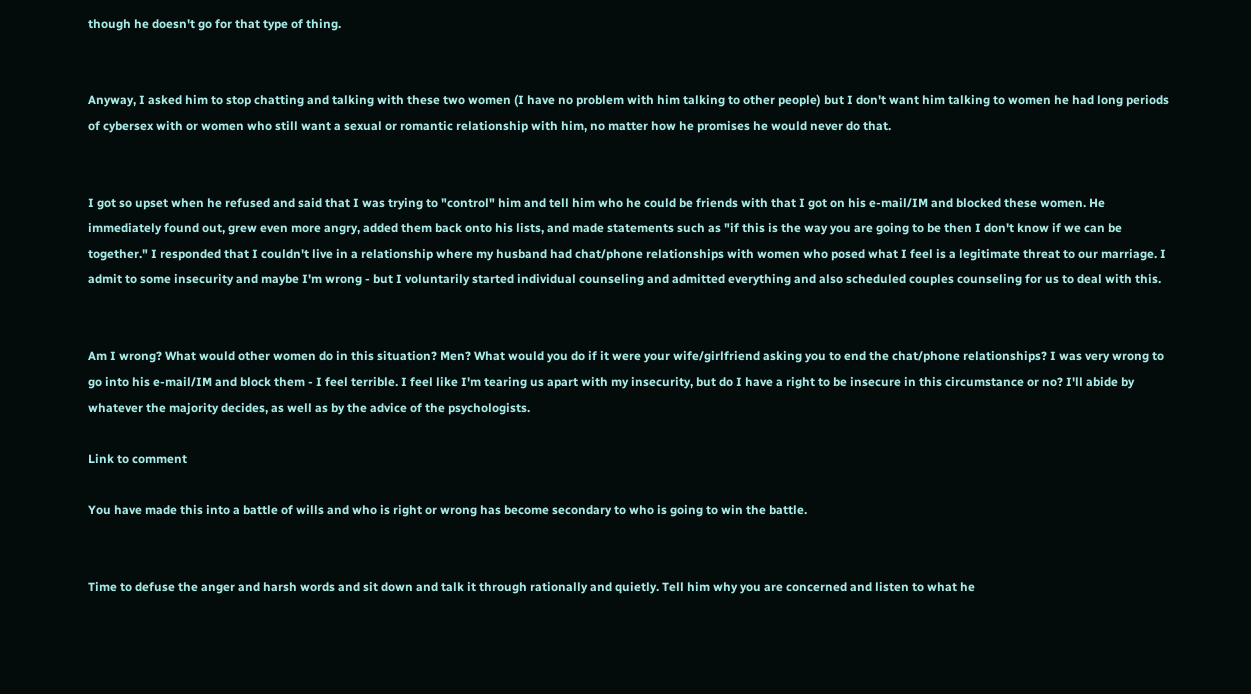though he doesn't go for that type of thing.


Anyway, I asked him to stop chatting and talking with these two women (I have no problem with him talking to other people) but I don't want him talking to women he had long periods of cybersex with or women who still want a sexual or romantic relationship with him, no matter how he promises he would never do that.


I got so upset when he refused and said that I was trying to "control" him and tell him who he could be friends with that I got on his e-mail/IM and blocked these women. He immediately found out, grew even more angry, added them back onto his lists, and made statements such as "if this is the way you are going to be then I don't know if we can be together." I responded that I couldn't live in a relationship where my husband had chat/phone relationships with women who posed what I feel is a legitimate threat to our marriage. I admit to some insecurity and maybe I'm wrong - but I voluntarily started individual counseling and admitted everything and also scheduled couples counseling for us to deal with this.


Am I wrong? What would other women do in this situation? Men? What would you do if it were your wife/girlfriend asking you to end the chat/phone relationships? I was very wrong to go into his e-mail/IM and block them - I feel terrible. I feel like I'm tearing us apart with my insecurity, but do I have a right to be insecure in this circumstance or no? I'll abide by whatever the majority decides, as well as by the advice of the psychologists.

Link to comment

You have made this into a battle of wills and who is right or wrong has become secondary to who is going to win the battle.


Time to defuse the anger and harsh words and sit down and talk it through rationally and quietly. Tell him why you are concerned and listen to what he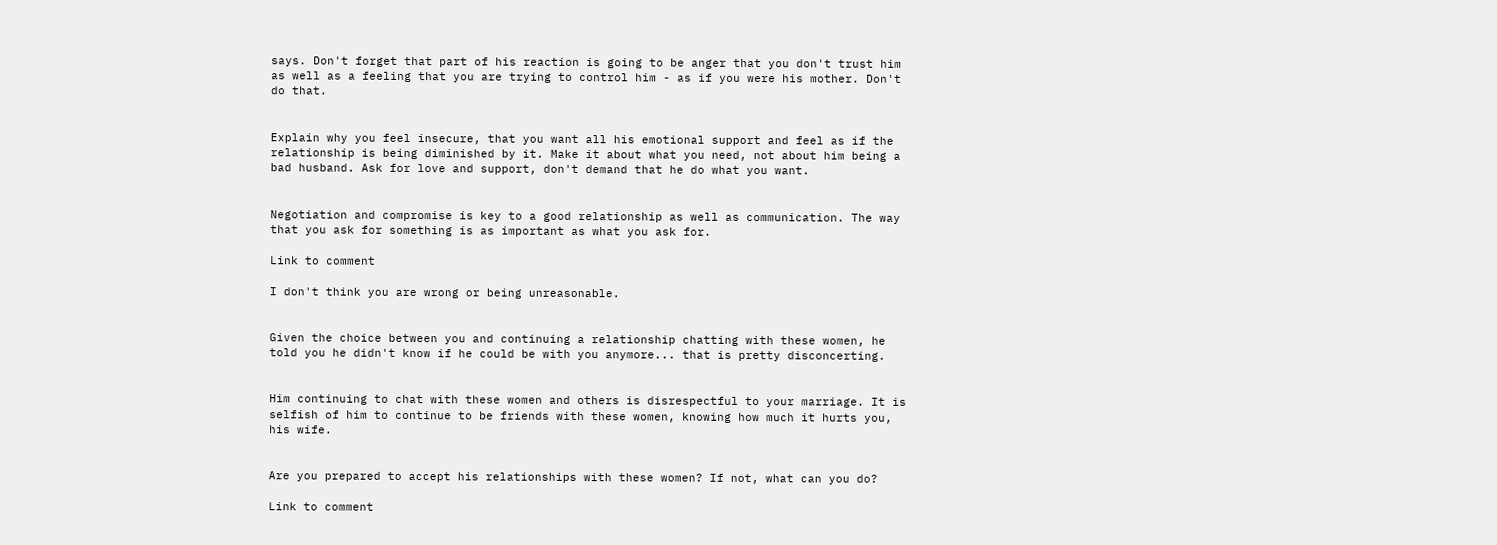says. Don't forget that part of his reaction is going to be anger that you don't trust him as well as a feeling that you are trying to control him - as if you were his mother. Don't do that.


Explain why you feel insecure, that you want all his emotional support and feel as if the relationship is being diminished by it. Make it about what you need, not about him being a bad husband. Ask for love and support, don't demand that he do what you want.


Negotiation and compromise is key to a good relationship as well as communication. The way that you ask for something is as important as what you ask for.

Link to comment

I don't think you are wrong or being unreasonable.


Given the choice between you and continuing a relationship chatting with these women, he told you he didn't know if he could be with you anymore... that is pretty disconcerting.


Him continuing to chat with these women and others is disrespectful to your marriage. It is selfish of him to continue to be friends with these women, knowing how much it hurts you, his wife.


Are you prepared to accept his relationships with these women? If not, what can you do?

Link to comment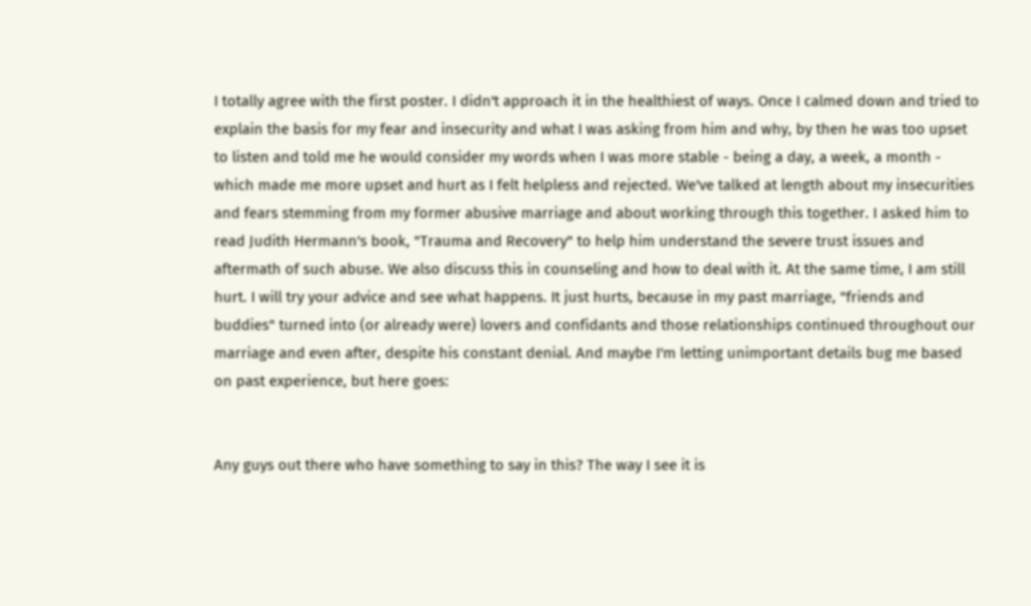I totally agree with the first poster. I didn't approach it in the healthiest of ways. Once I calmed down and tried to explain the basis for my fear and insecurity and what I was asking from him and why, by then he was too upset to listen and told me he would consider my words when I was more stable - being a day, a week, a month - which made me more upset and hurt as I felt helpless and rejected. We've talked at length about my insecurities and fears stemming from my former abusive marriage and about working through this together. I asked him to read Judith Hermann's book, "Trauma and Recovery" to help him understand the severe trust issues and aftermath of such abuse. We also discuss this in counseling and how to deal with it. At the same time, I am still hurt. I will try your advice and see what happens. It just hurts, because in my past marriage, "friends and buddies" turned into (or already were) lovers and confidants and those relationships continued throughout our marriage and even after, despite his constant denial. And maybe I'm letting unimportant details bug me based on past experience, but here goes:


Any guys out there who have something to say in this? The way I see it is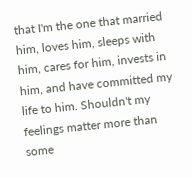that I'm the one that married him, loves him, sleeps with him, cares for him, invests in him, and have committed my life to him. Shouldn't my feelings matter more than some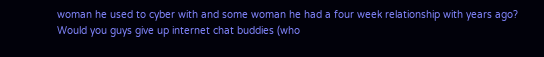woman he used to cyber with and some woman he had a four week relationship with years ago? Would you guys give up internet chat buddies (who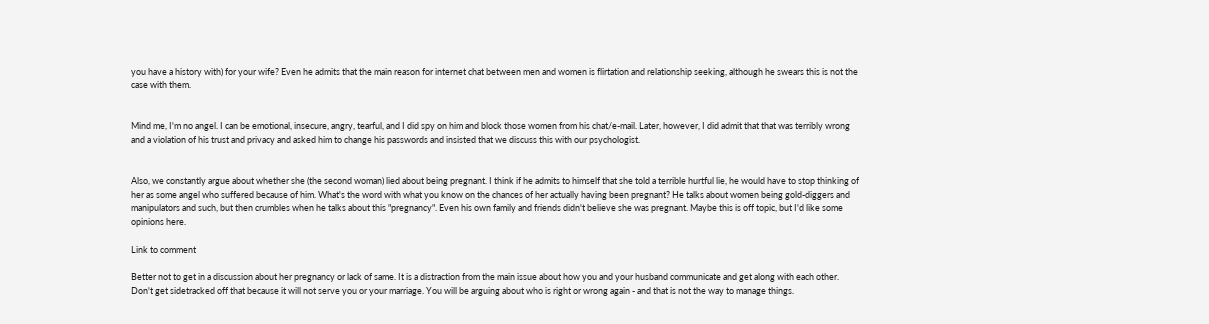you have a history with) for your wife? Even he admits that the main reason for internet chat between men and women is flirtation and relationship seeking, although he swears this is not the case with them.


Mind me, I'm no angel. I can be emotional, insecure, angry, tearful, and I did spy on him and block those women from his chat/e-mail. Later, however, I did admit that that was terribly wrong and a violation of his trust and privacy and asked him to change his passwords and insisted that we discuss this with our psychologist.


Also, we constantly argue about whether she (the second woman) lied about being pregnant. I think if he admits to himself that she told a terrible hurtful lie, he would have to stop thinking of her as some angel who suffered because of him. What's the word with what you know on the chances of her actually having been pregnant? He talks about women being gold-diggers and manipulators and such, but then crumbles when he talks about this "pregnancy". Even his own family and friends didn't believe she was pregnant. Maybe this is off topic, but I'd like some opinions here.

Link to comment

Better not to get in a discussion about her pregnancy or lack of same. It is a distraction from the main issue about how you and your husband communicate and get along with each other. Don't get sidetracked off that because it will not serve you or your marriage. You will be arguing about who is right or wrong again - and that is not the way to manage things.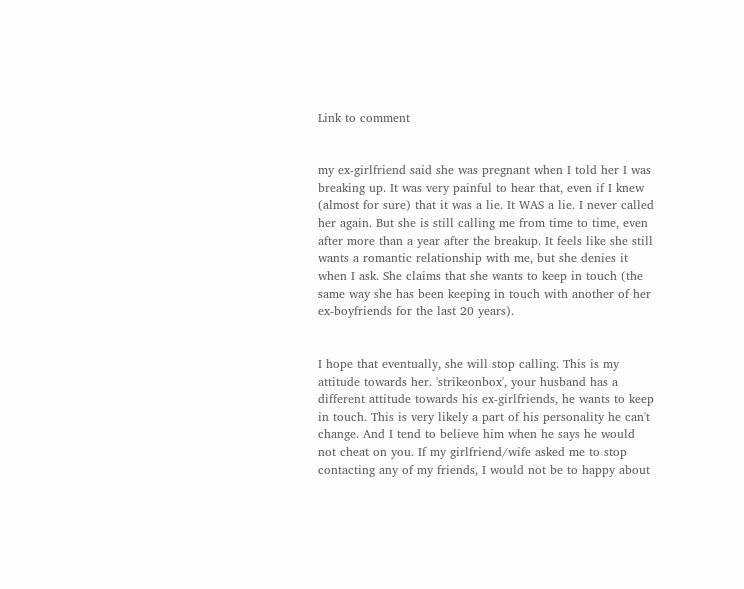Link to comment


my ex-girlfriend said she was pregnant when I told her I was breaking up. It was very painful to hear that, even if I knew (almost for sure) that it was a lie. It WAS a lie. I never called her again. But she is still calling me from time to time, even after more than a year after the breakup. It feels like she still wants a romantic relationship with me, but she denies it when I ask. She claims that she wants to keep in touch (the same way she has been keeping in touch with another of her ex-boyfriends for the last 20 years).


I hope that eventually, she will stop calling. This is my attitude towards her. 'strikeonbox', your husband has a different attitude towards his ex-girlfriends, he wants to keep in touch. This is very likely a part of his personality he can't change. And I tend to believe him when he says he would not cheat on you. If my girlfriend/wife asked me to stop contacting any of my friends, I would not be to happy about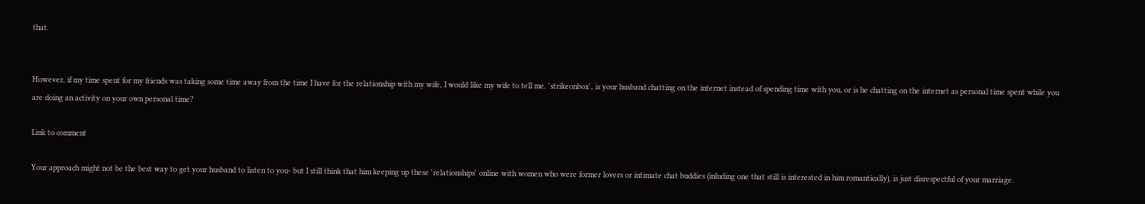that.


However, if my time spent for my friends was taking some time away from the time I have for the relationship with my wife, I would like my wife to tell me. 'strikeonbox', is your husband chatting on the internet instead of spending time with you, or is he chatting on the internet as personal time spent while you are doing an activity on your own personal time?

Link to comment

Your approach might not be the best way to get your husband to listen to you- but I still think that him keeping up these 'relationships' online with women who were former lovers or intimate chat buddies (inluding one that still is interested in him romantically), is just disrespectful of your marriage.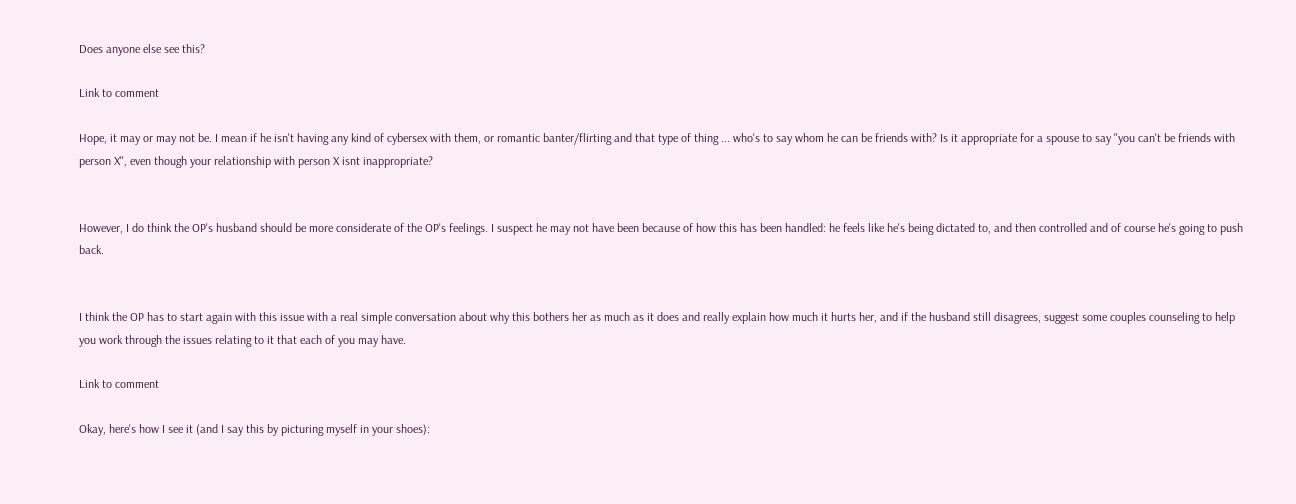Does anyone else see this?

Link to comment

Hope, it may or may not be. I mean if he isn't having any kind of cybersex with them, or romantic banter/flirting and that type of thing ... who's to say whom he can be friends with? Is it appropriate for a spouse to say "you can't be friends with person X", even though your relationship with person X isnt inappropriate?


However, I do think the OP's husband should be more considerate of the OP's feelings. I suspect he may not have been because of how this has been handled: he feels like he's being dictated to, and then controlled and of course he's going to push back.


I think the OP has to start again with this issue with a real simple conversation about why this bothers her as much as it does and really explain how much it hurts her, and if the husband still disagrees, suggest some couples counseling to help you work through the issues relating to it that each of you may have.

Link to comment

Okay, here's how I see it (and I say this by picturing myself in your shoes):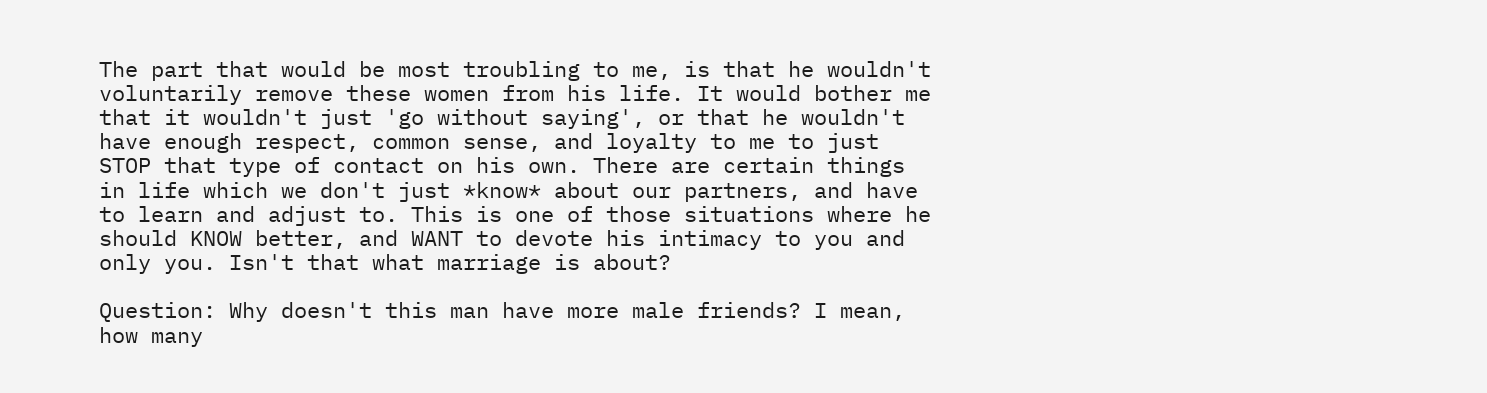The part that would be most troubling to me, is that he wouldn't voluntarily remove these women from his life. It would bother me that it wouldn't just 'go without saying', or that he wouldn't have enough respect, common sense, and loyalty to me to just STOP that type of contact on his own. There are certain things in life which we don't just *know* about our partners, and have to learn and adjust to. This is one of those situations where he should KNOW better, and WANT to devote his intimacy to you and only you. Isn't that what marriage is about?

Question: Why doesn't this man have more male friends? I mean, how many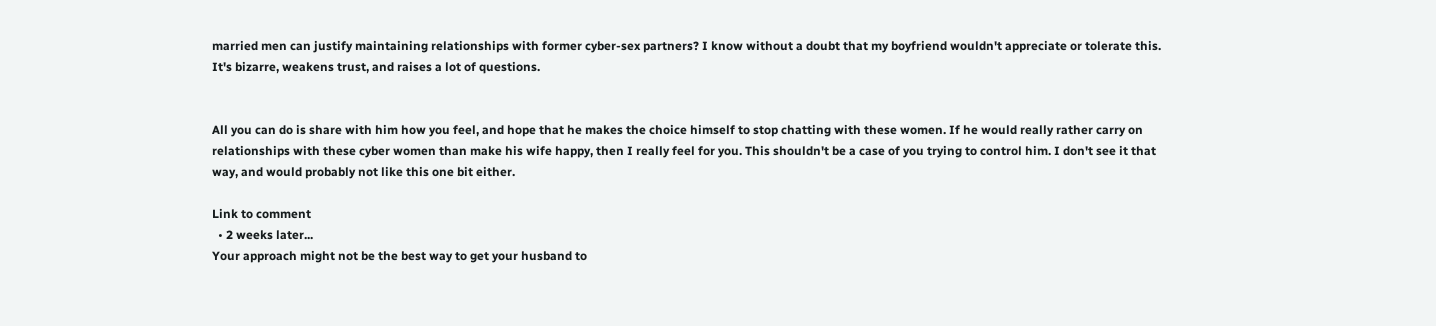married men can justify maintaining relationships with former cyber-sex partners? I know without a doubt that my boyfriend wouldn't appreciate or tolerate this. It's bizarre, weakens trust, and raises a lot of questions.


All you can do is share with him how you feel, and hope that he makes the choice himself to stop chatting with these women. If he would really rather carry on relationships with these cyber women than make his wife happy, then I really feel for you. This shouldn't be a case of you trying to control him. I don't see it that way, and would probably not like this one bit either.

Link to comment
  • 2 weeks later...
Your approach might not be the best way to get your husband to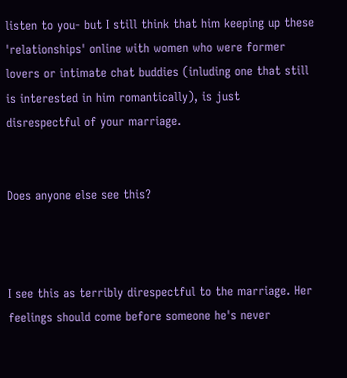listen to you- but I still think that him keeping up these 'relationships' online with women who were former lovers or intimate chat buddies (inluding one that still is interested in him romantically), is just disrespectful of your marriage.


Does anyone else see this?



I see this as terribly direspectful to the marriage. Her feelings should come before someone he's never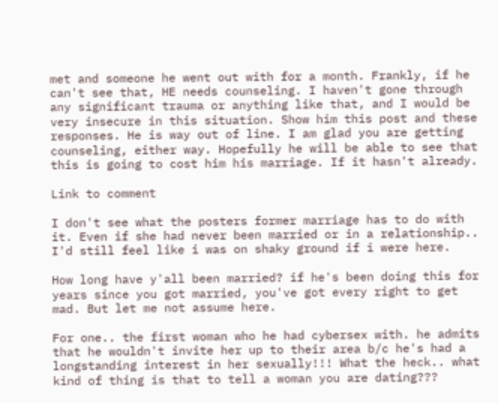met and someone he went out with for a month. Frankly, if he can't see that, HE needs counseling. I haven't gone through any significant trauma or anything like that, and I would be very insecure in this situation. Show him this post and these responses. He is way out of line. I am glad you are getting counseling, either way. Hopefully he will be able to see that this is going to cost him his marriage. If it hasn't already.

Link to comment

I don't see what the posters former marriage has to do with it. Even if she had never been married or in a relationship.. I'd still feel like i was on shaky ground if i were here.

How long have y'all been married? if he's been doing this for years since you got married, you've got every right to get mad. But let me not assume here.

For one.. the first woman who he had cybersex with. he admits that he wouldn't invite her up to their area b/c he's had a longstanding interest in her sexually!!! What the heck.. what kind of thing is that to tell a woman you are dating???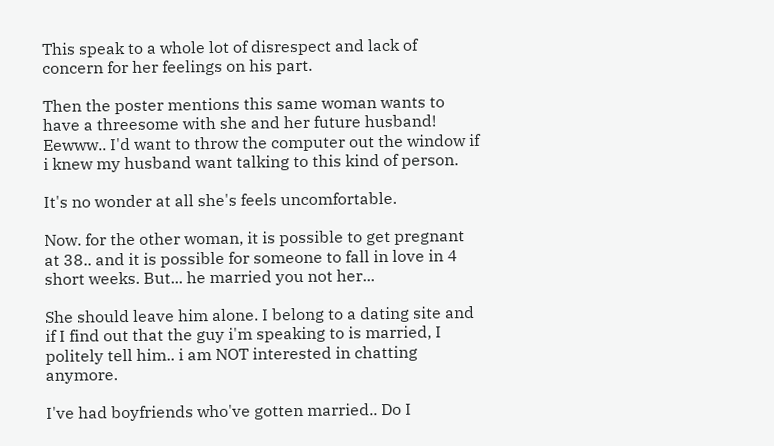This speak to a whole lot of disrespect and lack of concern for her feelings on his part.

Then the poster mentions this same woman wants to have a threesome with she and her future husband! Eewww.. I'd want to throw the computer out the window if i knew my husband want talking to this kind of person.

It's no wonder at all she's feels uncomfortable.

Now. for the other woman, it is possible to get pregnant at 38.. and it is possible for someone to fall in love in 4 short weeks. But... he married you not her...

She should leave him alone. I belong to a dating site and if I find out that the guy i'm speaking to is married, I politely tell him.. i am NOT interested in chatting anymore.

I've had boyfriends who've gotten married.. Do I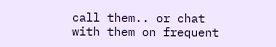call them.. or chat with them on frequent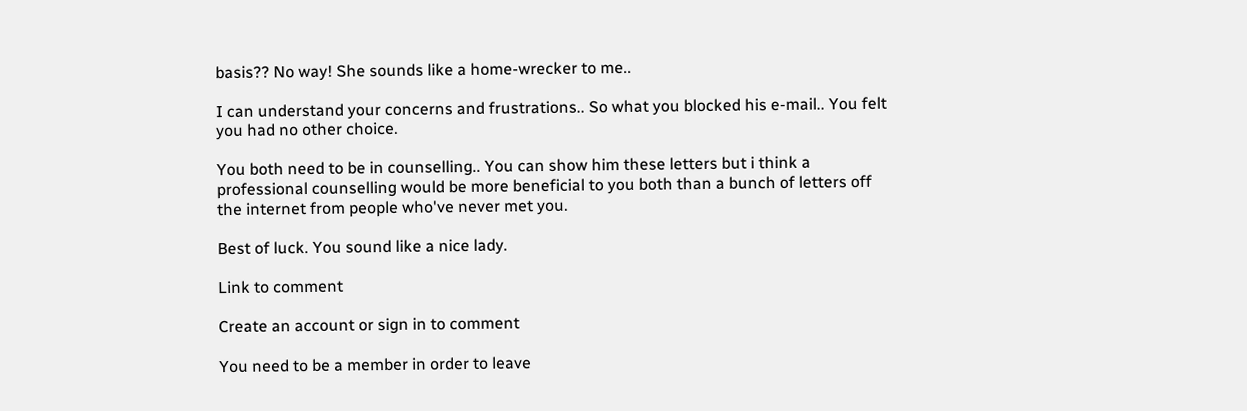basis?? No way! She sounds like a home-wrecker to me..

I can understand your concerns and frustrations.. So what you blocked his e-mail.. You felt you had no other choice.

You both need to be in counselling.. You can show him these letters but i think a professional counselling would be more beneficial to you both than a bunch of letters off the internet from people who've never met you.

Best of luck. You sound like a nice lady.

Link to comment

Create an account or sign in to comment

You need to be a member in order to leave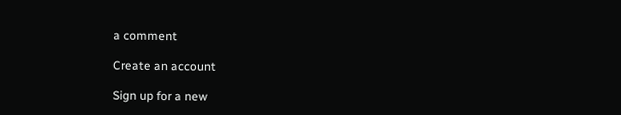a comment

Create an account

Sign up for a new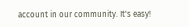account in our community. It's easy!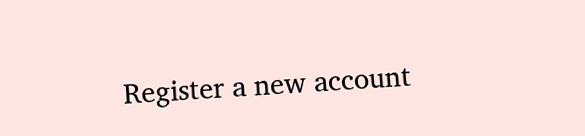Register a new account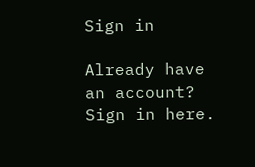Sign in

Already have an account? Sign in here.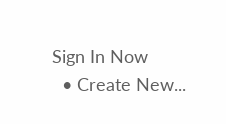Sign In Now
  • Create New...